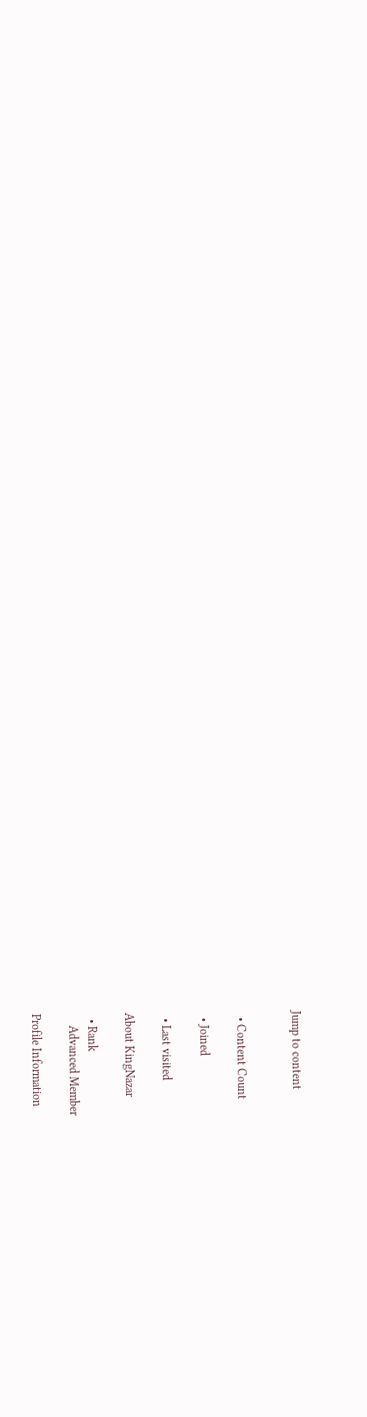Jump to content


  • Content Count

  • Joined

  • Last visited

About KingNazar

  • Rank
    Advanced Member

Profile Information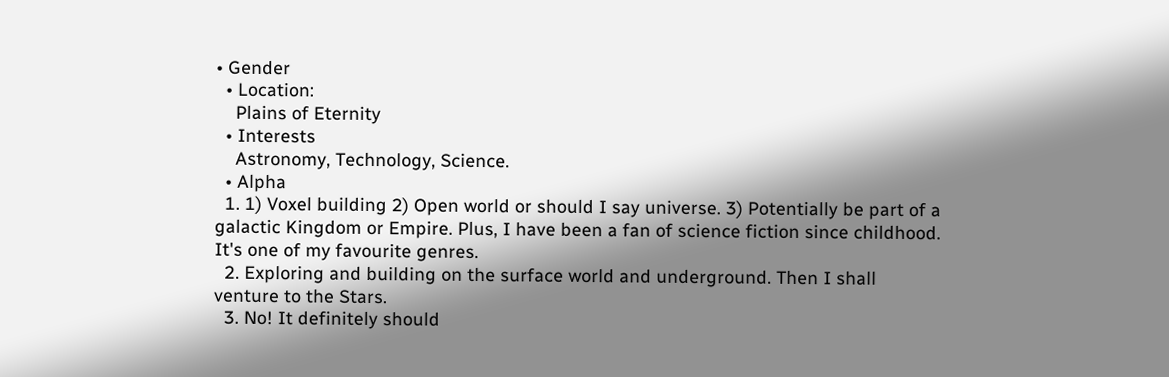• Gender
  • Location:
    Plains of Eternity
  • Interests
    Astronomy, Technology, Science.
  • Alpha
  1. 1) Voxel building 2) Open world or should I say universe. 3) Potentially be part of a galactic Kingdom or Empire. Plus, I have been a fan of science fiction since childhood. It's one of my favourite genres.
  2. Exploring and building on the surface world and underground. Then I shall venture to the Stars.
  3. No! It definitely should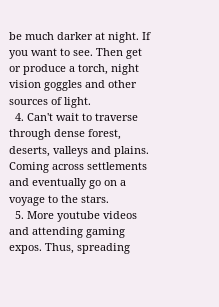be much darker at night. If you want to see. Then get or produce a torch, night vision goggles and other sources of light.
  4. Can't wait to traverse through dense forest, deserts, valleys and plains. Coming across settlements and eventually go on a voyage to the stars.
  5. More youtube videos and attending gaming expos. Thus, spreading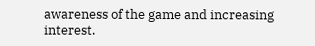awareness of the game and increasing interest.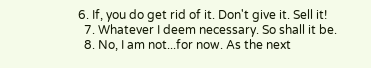6. If, you do get rid of it. Don't give it. Sell it!
  7. Whatever I deem necessary. So shall it be.
  8. No, I am not...for now. As the next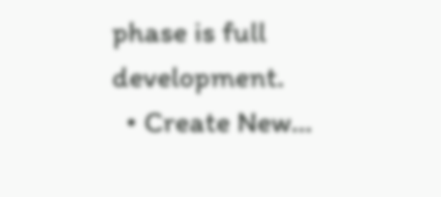phase is full development.
  • Create New...